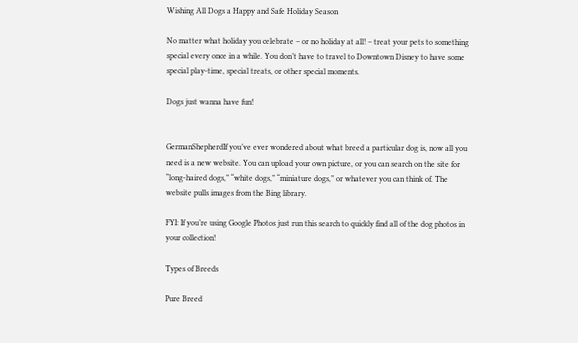Wishing All Dogs a Happy and Safe Holiday Season

No matter what holiday you celebrate – or no holiday at all! – treat your pets to something special every once in a while. You don’t have to travel to Downtown Disney to have some special play-time, special treats, or other special moments.

Dogs just wanna have fun!


GermanShepherdIf you’ve ever wondered about what breed a particular dog is, now all you need is a new website. You can upload your own picture, or you can search on the site for “long-haired dogs,” “white dogs,” “miniature dogs,” or whatever you can think of. The website pulls images from the Bing library.

FYI: If you’re using Google Photos just run this search to quickly find all of the dog photos in your collection!

Types of Breeds

Pure Breed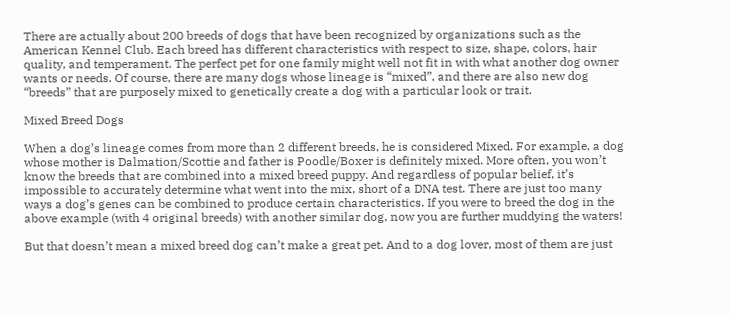There are actually about 200 breeds of dogs that have been recognized by organizations such as the American Kennel Club. Each breed has different characteristics with respect to size, shape, colors, hair quality, and temperament. The perfect pet for one family might well not fit in with what another dog owner wants or needs. Of course, there are many dogs whose lineage is “mixed”, and there are also new dog “breeds” that are purposely mixed to genetically create a dog with a particular look or trait.

Mixed Breed Dogs

When a dog’s lineage comes from more than 2 different breeds, he is considered Mixed. For example, a dog whose mother is Dalmation/Scottie and father is Poodle/Boxer is definitely mixed. More often, you won’t know the breeds that are combined into a mixed breed puppy. And regardless of popular belief, it’s impossible to accurately determine what went into the mix, short of a DNA test. There are just too many ways a dog’s genes can be combined to produce certain characteristics. If you were to breed the dog in the above example (with 4 original breeds) with another similar dog, now you are further muddying the waters!

But that doesn’t mean a mixed breed dog can’t make a great pet. And to a dog lover, most of them are just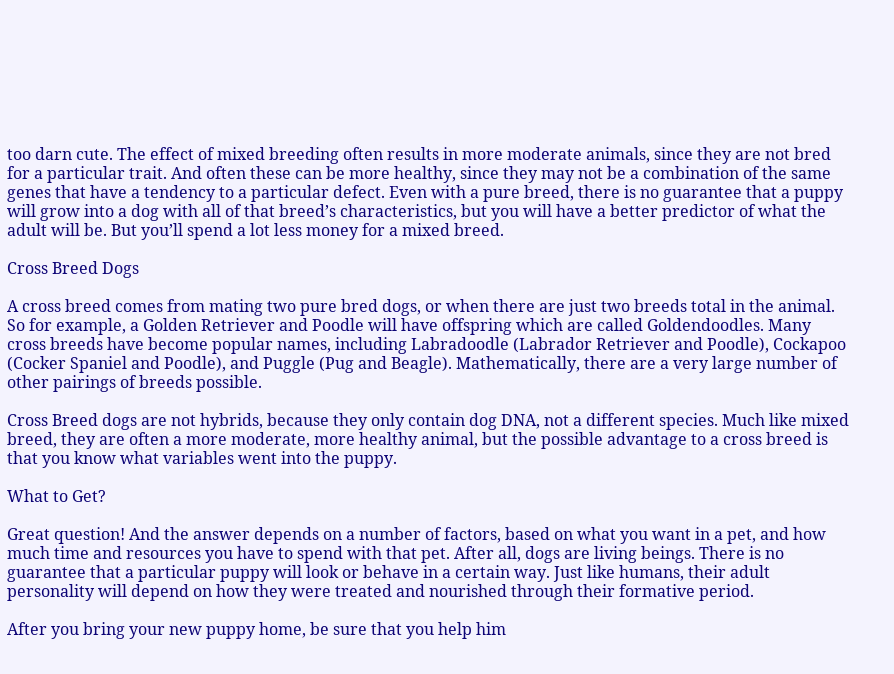too darn cute. The effect of mixed breeding often results in more moderate animals, since they are not bred for a particular trait. And often these can be more healthy, since they may not be a combination of the same genes that have a tendency to a particular defect. Even with a pure breed, there is no guarantee that a puppy will grow into a dog with all of that breed’s characteristics, but you will have a better predictor of what the adult will be. But you’ll spend a lot less money for a mixed breed.

Cross Breed Dogs

A cross breed comes from mating two pure bred dogs, or when there are just two breeds total in the animal. So for example, a Golden Retriever and Poodle will have offspring which are called Goldendoodles. Many cross breeds have become popular names, including Labradoodle (Labrador Retriever and Poodle), Cockapoo (Cocker Spaniel and Poodle), and Puggle (Pug and Beagle). Mathematically, there are a very large number of other pairings of breeds possible.

Cross Breed dogs are not hybrids, because they only contain dog DNA, not a different species. Much like mixed breed, they are often a more moderate, more healthy animal, but the possible advantage to a cross breed is that you know what variables went into the puppy.

What to Get?

Great question! And the answer depends on a number of factors, based on what you want in a pet, and how much time and resources you have to spend with that pet. After all, dogs are living beings. There is no guarantee that a particular puppy will look or behave in a certain way. Just like humans, their adult personality will depend on how they were treated and nourished through their formative period.

After you bring your new puppy home, be sure that you help him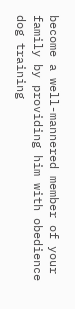become a well-mannered member of your family by providing him with obedience dog training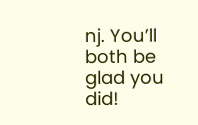nj. You’ll both be glad you did!